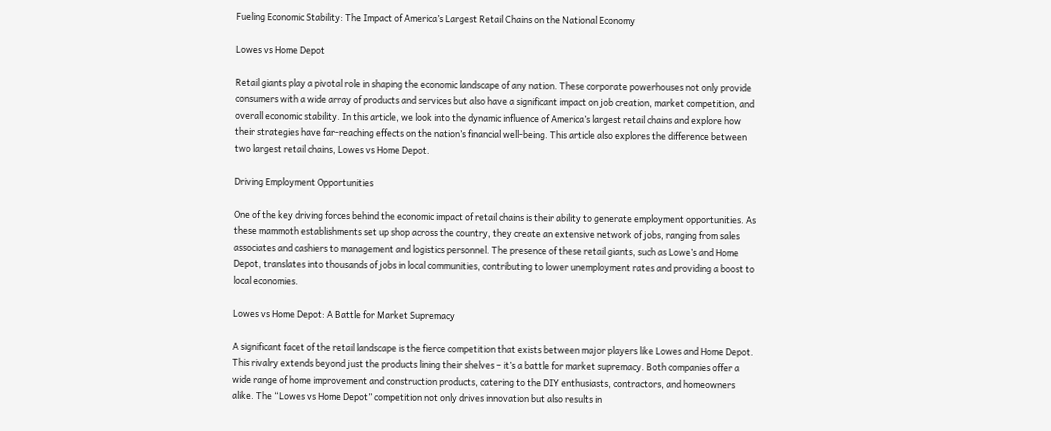Fueling Economic Stability: The Impact of America’s Largest Retail Chains on the National Economy

Lowes vs Home Depot

Retail giants play a pivotal role in shaping the economic landscape of any nation. These corporate powerhouses not only provide consumers with a wide array of products and services but also have a significant impact on job creation, market competition, and overall economic stability. In this article, we look into the dynamic influence of America’s largest retail chains and explore how their strategies have far-reaching effects on the nation’s financial well-being. This article also explores the difference between two largest retail chains, Lowes vs Home Depot.

Driving Employment Opportunities

One of the key driving forces behind the economic impact of retail chains is their ability to generate employment opportunities. As these mammoth establishments set up shop across the country, they create an extensive network of jobs, ranging from sales associates and cashiers to management and logistics personnel. The presence of these retail giants, such as Lowe’s and Home Depot, translates into thousands of jobs in local communities, contributing to lower unemployment rates and providing a boost to local economies.

Lowes vs Home Depot: A Battle for Market Supremacy

A significant facet of the retail landscape is the fierce competition that exists between major players like Lowes and Home Depot. This rivalry extends beyond just the products lining their shelves – it’s a battle for market supremacy. Both companies offer a wide range of home improvement and construction products, catering to the DIY enthusiasts, contractors, and homeowners alike. The “Lowes vs Home Depot” competition not only drives innovation but also results in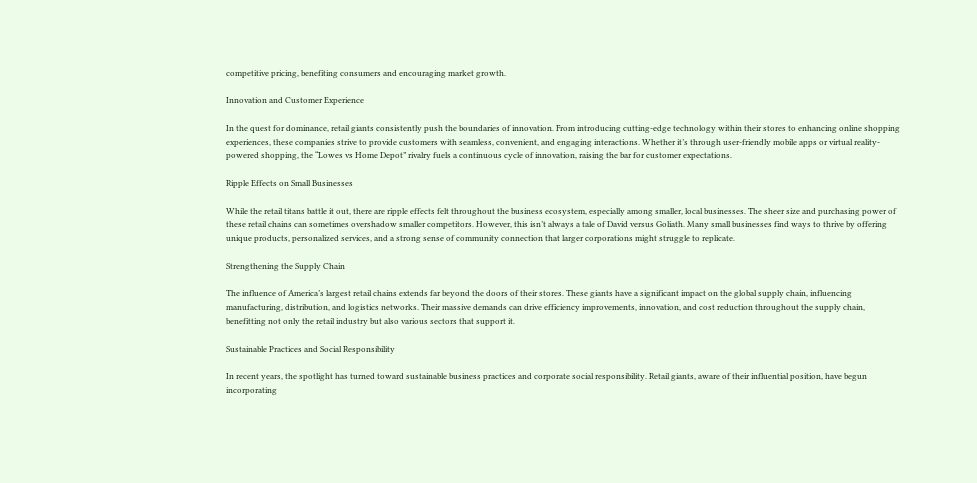competitive pricing, benefiting consumers and encouraging market growth.

Innovation and Customer Experience

In the quest for dominance, retail giants consistently push the boundaries of innovation. From introducing cutting-edge technology within their stores to enhancing online shopping experiences, these companies strive to provide customers with seamless, convenient, and engaging interactions. Whether it’s through user-friendly mobile apps or virtual reality-powered shopping, the “Lowes vs Home Depot” rivalry fuels a continuous cycle of innovation, raising the bar for customer expectations.

Ripple Effects on Small Businesses

While the retail titans battle it out, there are ripple effects felt throughout the business ecosystem, especially among smaller, local businesses. The sheer size and purchasing power of these retail chains can sometimes overshadow smaller competitors. However, this isn’t always a tale of David versus Goliath. Many small businesses find ways to thrive by offering unique products, personalized services, and a strong sense of community connection that larger corporations might struggle to replicate.

Strengthening the Supply Chain

The influence of America’s largest retail chains extends far beyond the doors of their stores. These giants have a significant impact on the global supply chain, influencing manufacturing, distribution, and logistics networks. Their massive demands can drive efficiency improvements, innovation, and cost reduction throughout the supply chain, benefitting not only the retail industry but also various sectors that support it.

Sustainable Practices and Social Responsibility

In recent years, the spotlight has turned toward sustainable business practices and corporate social responsibility. Retail giants, aware of their influential position, have begun incorporating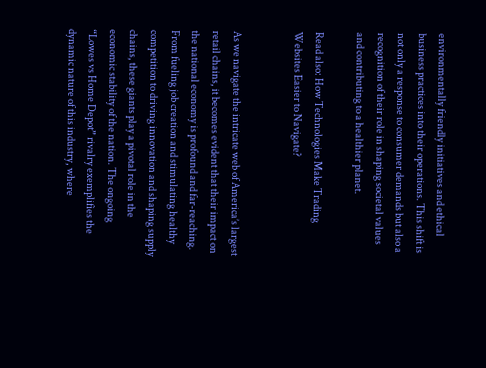environmentally friendly initiatives and ethical business practices into their operations. This shift is not only a response to consumer demands but also a recognition of their role in shaping societal values and contributing to a healthier planet.

Read also: How Technologies Make Trading Websites Easier to Navigate?


As we navigate the intricate web of America’s largest retail chains, it becomes evident that their impact on the national economy is profound and far-reaching. From fueling job creation and stimulating healthy competition to driving innovation and shaping supply chains, these giants play a pivotal role in the economic stability of the nation. The ongoing “Lowes vs Home Depot” rivalry exemplifies the dynamic nature of this industry, where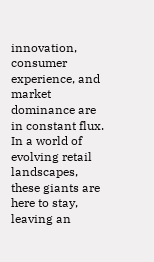innovation, consumer experience, and market dominance are in constant flux. In a world of evolving retail landscapes, these giants are here to stay, leaving an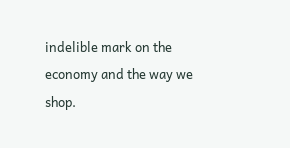indelible mark on the economy and the way we shop.